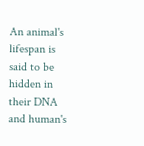An animal's lifespan is said to be hidden in their DNA and human's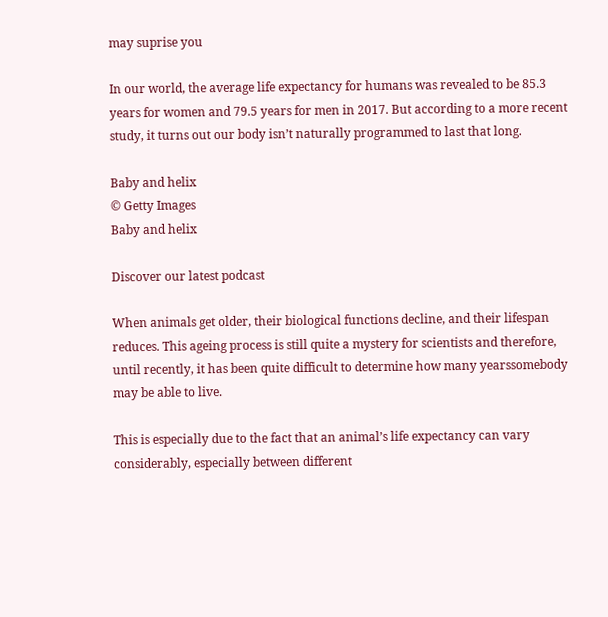may suprise you

In our world, the average life expectancy for humans was revealed to be 85.3 years for women and 79.5 years for men in 2017. But according to a more recent study, it turns out our body isn’t naturally programmed to last that long.

Baby and helix
© Getty Images
Baby and helix

Discover our latest podcast

When animals get older, their biological functions decline, and their lifespan reduces. This ageing process is still quite a mystery for scientists and therefore, until recently, it has been quite difficult to determine how many yearssomebody may be able to live.

This is especially due to the fact that an animal’s life expectancy can vary considerably, especially between different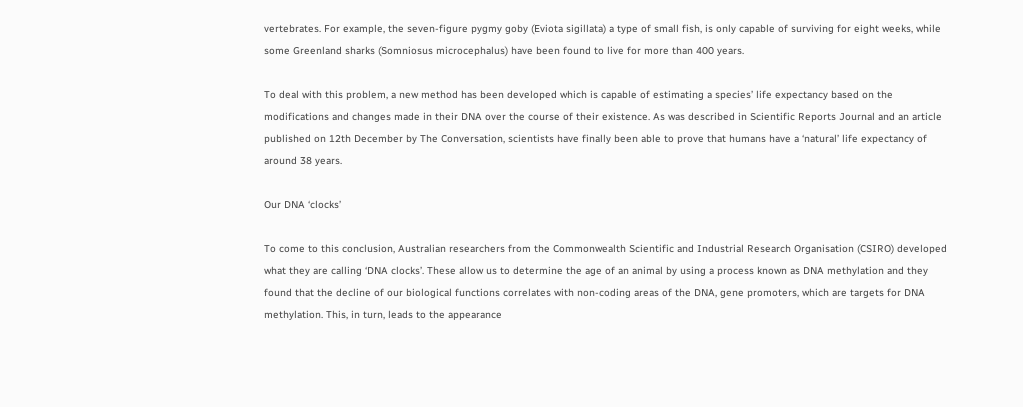vertebrates. For example, the seven-figure pygmy goby (Eviota sigillata) a type of small fish, is only capable of surviving for eight weeks, while some Greenland sharks (Somniosus microcephalus) have been found to live for more than 400 years.

To deal with this problem, a new method has been developed which is capable of estimating a species’ life expectancy based on the modifications and changes made in their DNA over the course of their existence. As was described in Scientific Reports Journal and an article published on 12th December by The Conversation, scientists have finally been able to prove that humans have a ‘natural’ life expectancy of around 38 years.

Our DNA ‘clocks’

To come to this conclusion, Australian researchers from the Commonwealth Scientific and Industrial Research Organisation (CSIRO) developed what they are calling ‘DNA clocks’. These allow us to determine the age of an animal by using a process known as DNA methylation and they found that the decline of our biological functions correlates with non-coding areas of the DNA, gene promoters, which are targets for DNA methylation. This, in turn, leads to the appearance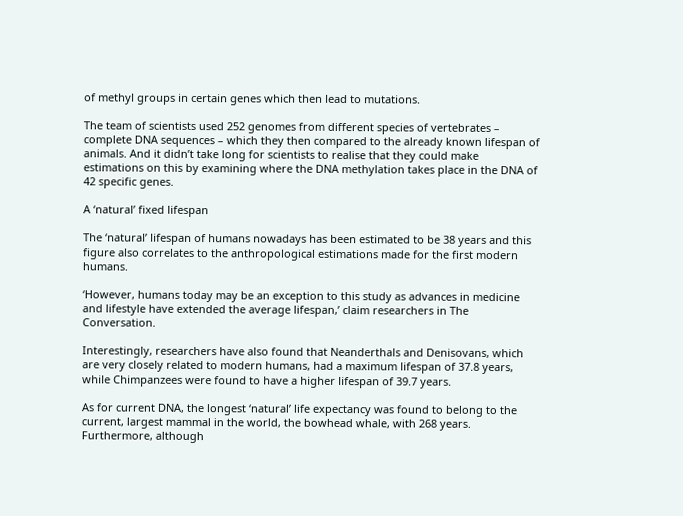of methyl groups in certain genes which then lead to mutations.

The team of scientists used 252 genomes from different species of vertebrates – complete DNA sequences – which they then compared to the already known lifespan of animals. And it didn’t take long for scientists to realise that they could make estimations on this by examining where the DNA methylation takes place in the DNA of 42 specific genes.

A ‘natural’ fixed lifespan

The ‘natural’ lifespan of humans nowadays has been estimated to be 38 years and this figure also correlates to the anthropological estimations made for the first modern humans.

‘However, humans today may be an exception to this study as advances in medicine and lifestyle have extended the average lifespan,’ claim researchers in The Conversation.

Interestingly, researchers have also found that Neanderthals and Denisovans, which are very closely related to modern humans, had a maximum lifespan of 37.8 years, while Chimpanzees were found to have a higher lifespan of 39.7 years.

As for current DNA, the longest ‘natural’ life expectancy was found to belong to the current, largest mammal in the world, the bowhead whale, with 268 years. Furthermore, although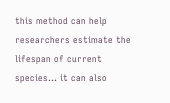this method can help researchers estimate the lifespan of current species… it can also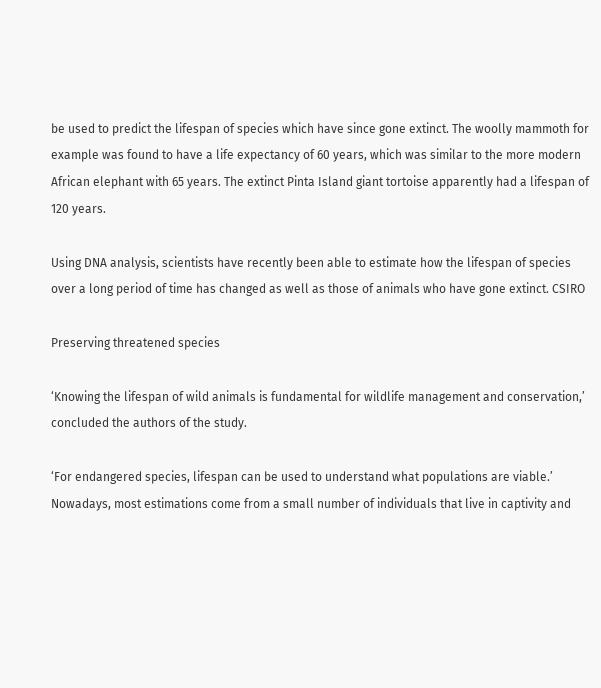be used to predict the lifespan of species which have since gone extinct. The woolly mammoth for example was found to have a life expectancy of 60 years, which was similar to the more modern African elephant with 65 years. The extinct Pinta Island giant tortoise apparently had a lifespan of 120 years.

Using DNA analysis, scientists have recently been able to estimate how the lifespan of species over a long period of time has changed as well as those of animals who have gone extinct. CSIRO

Preserving threatened species

‘Knowing the lifespan of wild animals is fundamental for wildlife management and conservation,’ concluded the authors of the study.

‘For endangered species, lifespan can be used to understand what populations are viable.’ Nowadays, most estimations come from a small number of individuals that live in captivity and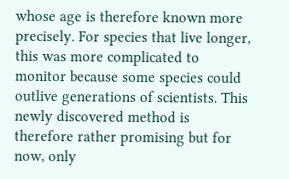whose age is therefore known more precisely. For species that live longer, this was more complicated to monitor because some species could outlive generations of scientists. This newly discovered method is therefore rather promising but for now, only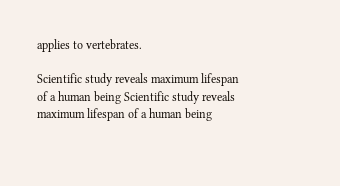applies to vertebrates.

Scientific study reveals maximum lifespan of a human being Scientific study reveals maximum lifespan of a human being